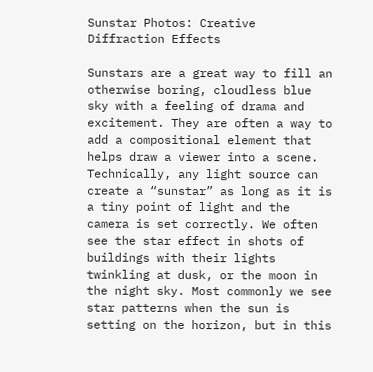Sunstar Photos: Creative Diffraction Effects

Sunstars are a great way to fill an otherwise boring, cloudless blue sky with a feeling of drama and excitement. They are often a way to add a compositional element that helps draw a viewer into a scene. Technically, any light source can create a “sunstar” as long as it is a tiny point of light and the camera is set correctly. We often see the star effect in shots of buildings with their lights twinkling at dusk, or the moon in the night sky. Most commonly we see star patterns when the sun is setting on the horizon, but in this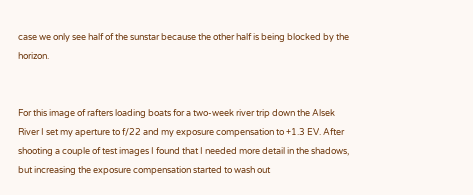case we only see half of the sunstar because the other half is being blocked by the horizon.


For this image of rafters loading boats for a two-week river trip down the Alsek River I set my aperture to f/22 and my exposure compensation to +1.3 EV. After shooting a couple of test images I found that I needed more detail in the shadows, but increasing the exposure compensation started to wash out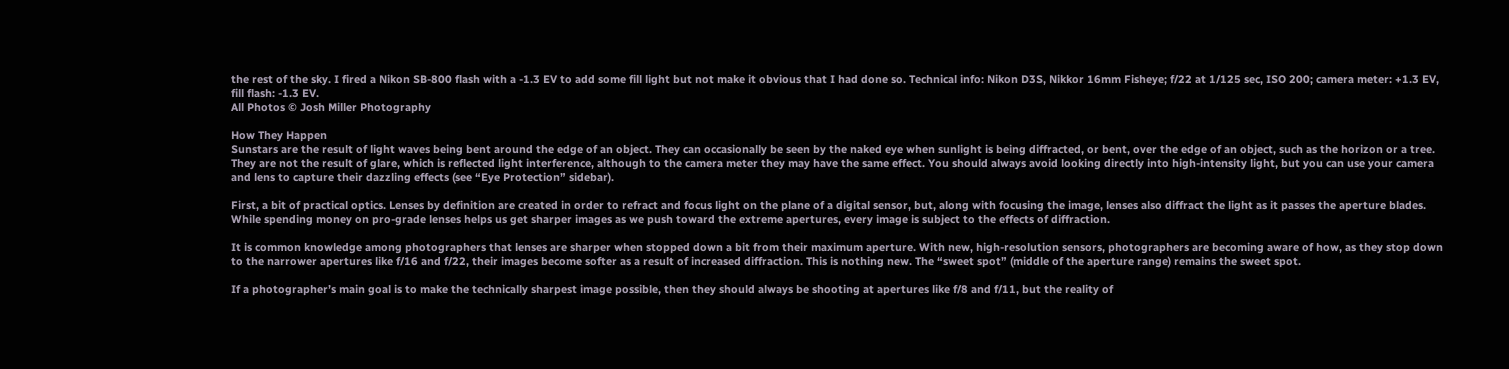the rest of the sky. I fired a Nikon SB-800 flash with a -1.3 EV to add some fill light but not make it obvious that I had done so. Technical info: Nikon D3S, Nikkor 16mm Fisheye; f/22 at 1/125 sec, ISO 200; camera meter: +1.3 EV, fill flash: -1.3 EV.
All Photos © Josh Miller Photography

How They Happen
Sunstars are the result of light waves being bent around the edge of an object. They can occasionally be seen by the naked eye when sunlight is being diffracted, or bent, over the edge of an object, such as the horizon or a tree. They are not the result of glare, which is reflected light interference, although to the camera meter they may have the same effect. You should always avoid looking directly into high-intensity light, but you can use your camera and lens to capture their dazzling effects (see “Eye Protection” sidebar).

First, a bit of practical optics. Lenses by definition are created in order to refract and focus light on the plane of a digital sensor, but, along with focusing the image, lenses also diffract the light as it passes the aperture blades. While spending money on pro-grade lenses helps us get sharper images as we push toward the extreme apertures, every image is subject to the effects of diffraction.

It is common knowledge among photographers that lenses are sharper when stopped down a bit from their maximum aperture. With new, high-resolution sensors, photographers are becoming aware of how, as they stop down to the narrower apertures like f/16 and f/22, their images become softer as a result of increased diffraction. This is nothing new. The “sweet spot” (middle of the aperture range) remains the sweet spot.

If a photographer’s main goal is to make the technically sharpest image possible, then they should always be shooting at apertures like f/8 and f/11, but the reality of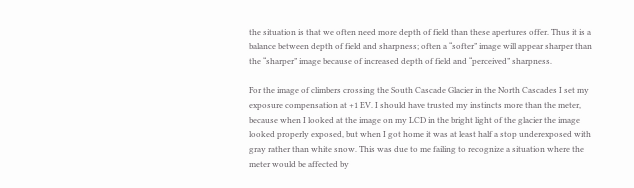the situation is that we often need more depth of field than these apertures offer. Thus it is a balance between depth of field and sharpness; often a “softer” image will appear sharper than the “sharper” image because of increased depth of field and “perceived” sharpness.

For the image of climbers crossing the South Cascade Glacier in the North Cascades I set my exposure compensation at +1 EV. I should have trusted my instincts more than the meter, because when I looked at the image on my LCD in the bright light of the glacier the image looked properly exposed, but when I got home it was at least half a stop underexposed with gray rather than white snow. This was due to me failing to recognize a situation where the meter would be affected by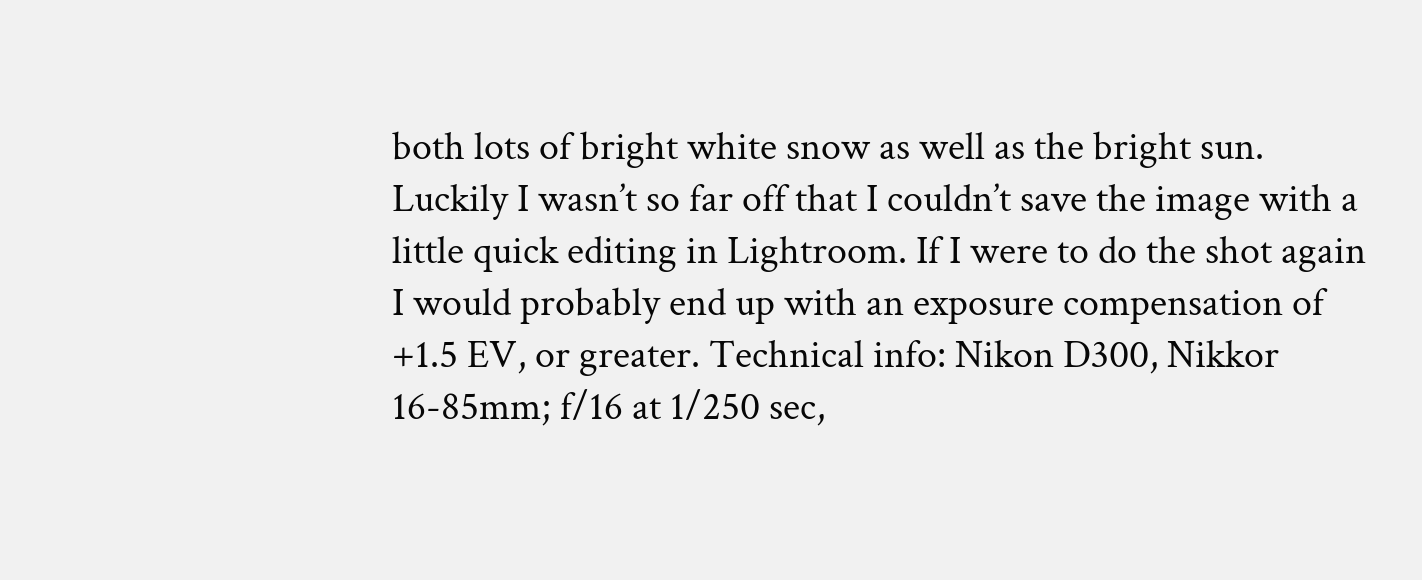both lots of bright white snow as well as the bright sun. Luckily I wasn’t so far off that I couldn’t save the image with a little quick editing in Lightroom. If I were to do the shot again I would probably end up with an exposure compensation of +1.5 EV, or greater. Technical info: Nikon D300, Nikkor 16-85mm; f/16 at 1/250 sec,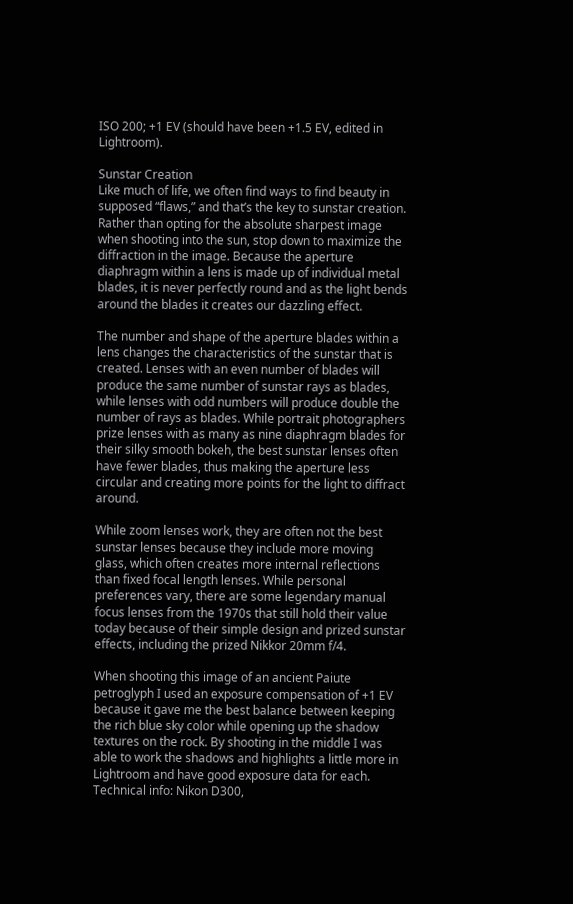ISO 200; +1 EV (should have been +1.5 EV, edited in Lightroom).

Sunstar Creation
Like much of life, we often find ways to find beauty in supposed “flaws,” and that’s the key to sunstar creation. Rather than opting for the absolute sharpest image when shooting into the sun, stop down to maximize the diffraction in the image. Because the aperture diaphragm within a lens is made up of individual metal blades, it is never perfectly round and as the light bends around the blades it creates our dazzling effect.

The number and shape of the aperture blades within a lens changes the characteristics of the sunstar that is created. Lenses with an even number of blades will produce the same number of sunstar rays as blades, while lenses with odd numbers will produce double the number of rays as blades. While portrait photographers prize lenses with as many as nine diaphragm blades for their silky smooth bokeh, the best sunstar lenses often have fewer blades, thus making the aperture less circular and creating more points for the light to diffract around.

While zoom lenses work, they are often not the best sunstar lenses because they include more moving glass, which often creates more internal reflections than fixed focal length lenses. While personal preferences vary, there are some legendary manual focus lenses from the 1970s that still hold their value today because of their simple design and prized sunstar effects, including the prized Nikkor 20mm f/4.

When shooting this image of an ancient Paiute petroglyph I used an exposure compensation of +1 EV because it gave me the best balance between keeping the rich blue sky color while opening up the shadow textures on the rock. By shooting in the middle I was able to work the shadows and highlights a little more in Lightroom and have good exposure data for each. Technical info: Nikon D300,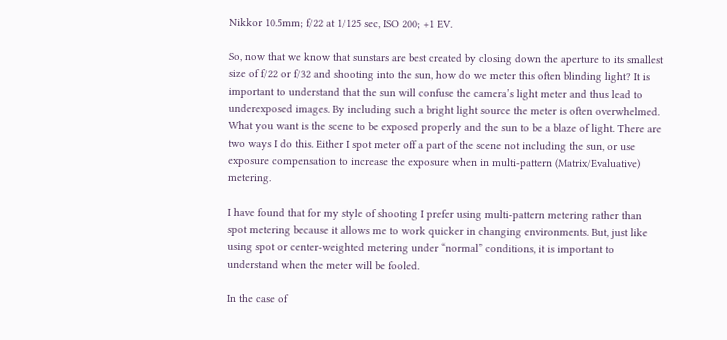Nikkor 10.5mm; f/22 at 1/125 sec, ISO 200; +1 EV.

So, now that we know that sunstars are best created by closing down the aperture to its smallest size of f/22 or f/32 and shooting into the sun, how do we meter this often blinding light? It is important to understand that the sun will confuse the camera’s light meter and thus lead to underexposed images. By including such a bright light source the meter is often overwhelmed. What you want is the scene to be exposed properly and the sun to be a blaze of light. There are two ways I do this. Either I spot meter off a part of the scene not including the sun, or use exposure compensation to increase the exposure when in multi-pattern (Matrix/Evaluative) metering.

I have found that for my style of shooting I prefer using multi-pattern metering rather than spot metering because it allows me to work quicker in changing environments. But, just like using spot or center-weighted metering under “normal” conditions, it is important to understand when the meter will be fooled.

In the case of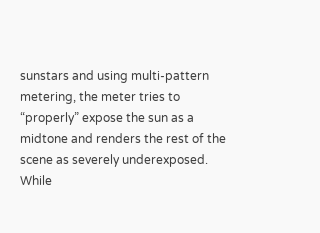sunstars and using multi-pattern metering, the meter tries to “properly” expose the sun as a midtone and renders the rest of the scene as severely underexposed. While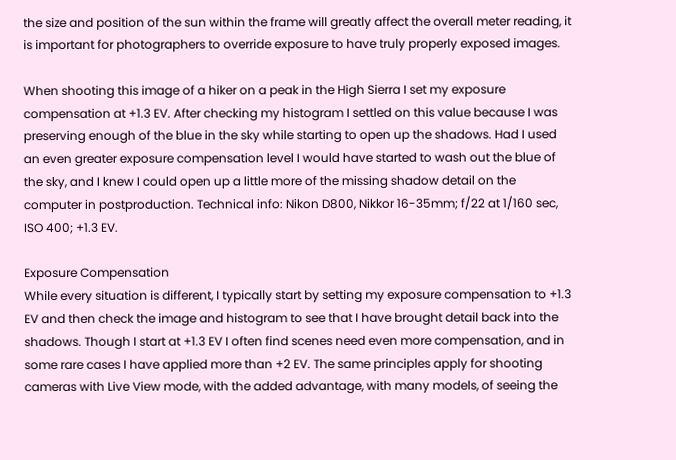the size and position of the sun within the frame will greatly affect the overall meter reading, it is important for photographers to override exposure to have truly properly exposed images.

When shooting this image of a hiker on a peak in the High Sierra I set my exposure compensation at +1.3 EV. After checking my histogram I settled on this value because I was preserving enough of the blue in the sky while starting to open up the shadows. Had I used an even greater exposure compensation level I would have started to wash out the blue of the sky, and I knew I could open up a little more of the missing shadow detail on the computer in postproduction. Technical info: Nikon D800, Nikkor 16-35mm; f/22 at 1/160 sec, ISO 400; +1.3 EV.

Exposure Compensation
While every situation is different, I typically start by setting my exposure compensation to +1.3 EV and then check the image and histogram to see that I have brought detail back into the shadows. Though I start at +1.3 EV I often find scenes need even more compensation, and in some rare cases I have applied more than +2 EV. The same principles apply for shooting cameras with Live View mode, with the added advantage, with many models, of seeing the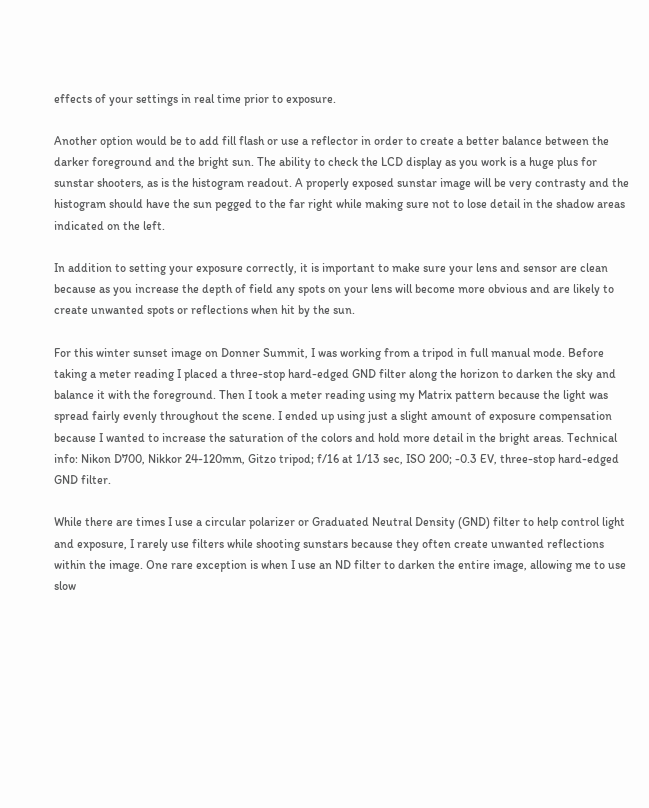effects of your settings in real time prior to exposure.

Another option would be to add fill flash or use a reflector in order to create a better balance between the darker foreground and the bright sun. The ability to check the LCD display as you work is a huge plus for sunstar shooters, as is the histogram readout. A properly exposed sunstar image will be very contrasty and the histogram should have the sun pegged to the far right while making sure not to lose detail in the shadow areas indicated on the left.

In addition to setting your exposure correctly, it is important to make sure your lens and sensor are clean because as you increase the depth of field any spots on your lens will become more obvious and are likely to create unwanted spots or reflections when hit by the sun.

For this winter sunset image on Donner Summit, I was working from a tripod in full manual mode. Before taking a meter reading I placed a three-stop hard-edged GND filter along the horizon to darken the sky and balance it with the foreground. Then I took a meter reading using my Matrix pattern because the light was spread fairly evenly throughout the scene. I ended up using just a slight amount of exposure compensation because I wanted to increase the saturation of the colors and hold more detail in the bright areas. Technical info: Nikon D700, Nikkor 24-120mm, Gitzo tripod; f/16 at 1/13 sec, ISO 200; -0.3 EV, three-stop hard-edged GND filter.

While there are times I use a circular polarizer or Graduated Neutral Density (GND) filter to help control light and exposure, I rarely use filters while shooting sunstars because they often create unwanted reflections within the image. One rare exception is when I use an ND filter to darken the entire image, allowing me to use slow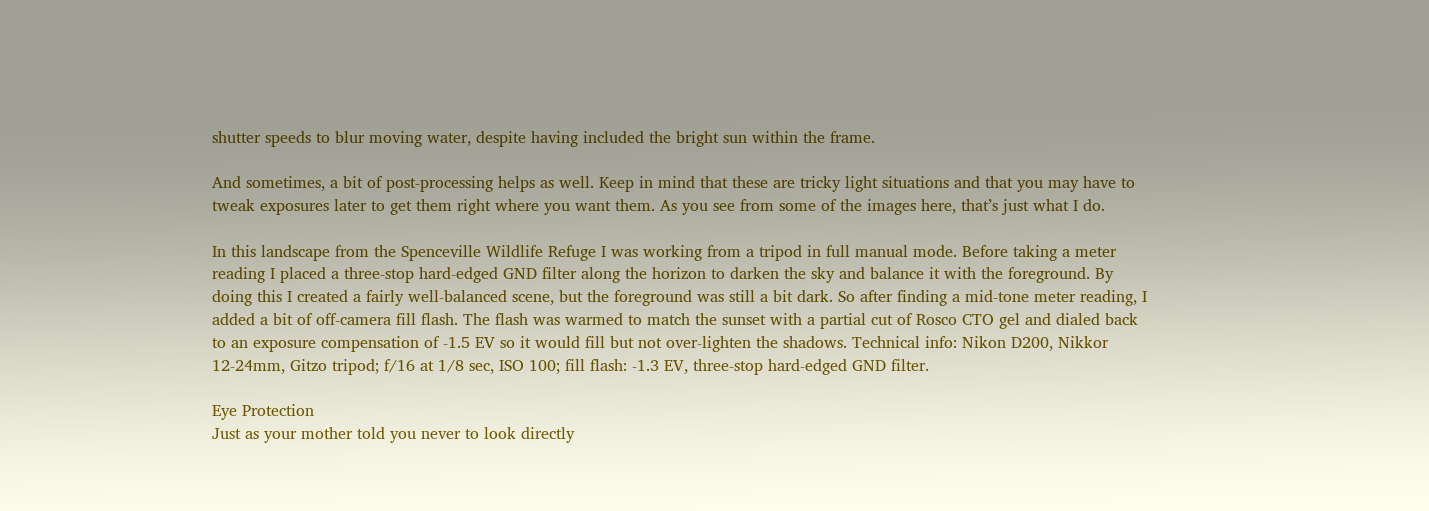shutter speeds to blur moving water, despite having included the bright sun within the frame.

And sometimes, a bit of post-processing helps as well. Keep in mind that these are tricky light situations and that you may have to tweak exposures later to get them right where you want them. As you see from some of the images here, that’s just what I do.

In this landscape from the Spenceville Wildlife Refuge I was working from a tripod in full manual mode. Before taking a meter reading I placed a three-stop hard-edged GND filter along the horizon to darken the sky and balance it with the foreground. By doing this I created a fairly well-balanced scene, but the foreground was still a bit dark. So after finding a mid-tone meter reading, I added a bit of off-camera fill flash. The flash was warmed to match the sunset with a partial cut of Rosco CTO gel and dialed back to an exposure compensation of -1.5 EV so it would fill but not over-lighten the shadows. Technical info: Nikon D200, Nikkor 12-24mm, Gitzo tripod; f/16 at 1/8 sec, ISO 100; fill flash: -1.3 EV, three-stop hard-edged GND filter.

Eye Protection
Just as your mother told you never to look directly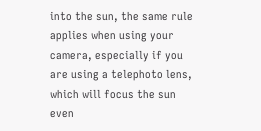into the sun, the same rule applies when using your camera, especially if you are using a telephoto lens, which will focus the sun even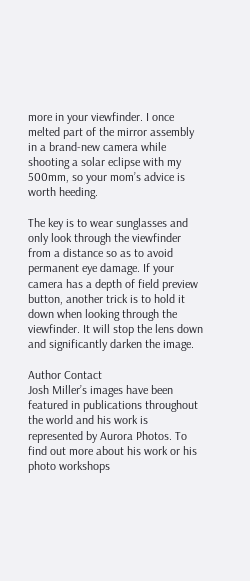more in your viewfinder. I once melted part of the mirror assembly in a brand-new camera while shooting a solar eclipse with my 500mm, so your mom’s advice is worth heeding.

The key is to wear sunglasses and only look through the viewfinder from a distance so as to avoid permanent eye damage. If your camera has a depth of field preview button, another trick is to hold it down when looking through the viewfinder. It will stop the lens down and significantly darken the image.

Author Contact
Josh Miller’s images have been featured in publications throughout the world and his work is represented by Aurora Photos. To find out more about his work or his photo workshops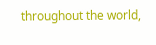throughout the world,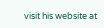visit his website at